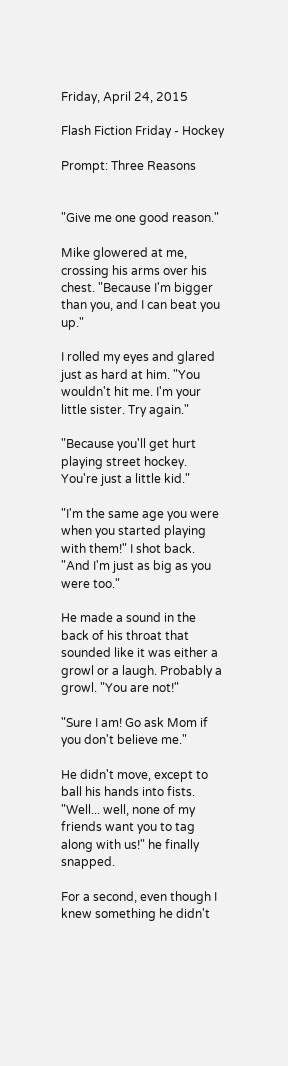Friday, April 24, 2015

Flash Fiction Friday - Hockey

Prompt: Three Reasons


"Give me one good reason."

Mike glowered at me, crossing his arms over his chest. "Because I'm bigger than you, and I can beat you up."

I rolled my eyes and glared just as hard at him. "You wouldn't hit me. I'm your little sister. Try again."

"Because you'll get hurt playing street hockey. You're just a little kid."

"I'm the same age you were when you started playing with them!" I shot back. "And I'm just as big as you were too."

He made a sound in the back of his throat that sounded like it was either a growl or a laugh. Probably a growl. "You are not!"

"Sure I am! Go ask Mom if you don't believe me."

He didn't move, except to ball his hands into fists. "Well... well, none of my friends want you to tag along with us!" he finally snapped.

For a second, even though I knew something he didn't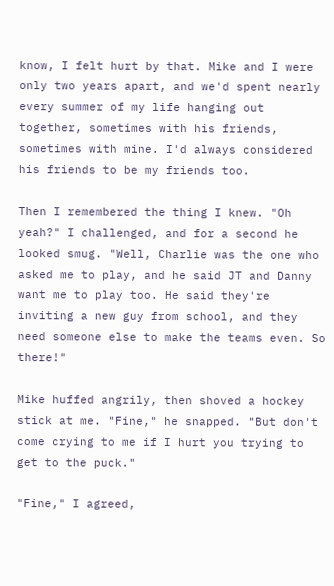know, I felt hurt by that. Mike and I were only two years apart, and we'd spent nearly every summer of my life hanging out together, sometimes with his friends, sometimes with mine. I'd always considered his friends to be my friends too.

Then I remembered the thing I knew. "Oh yeah?" I challenged, and for a second he looked smug. "Well, Charlie was the one who asked me to play, and he said JT and Danny want me to play too. He said they're inviting a new guy from school, and they need someone else to make the teams even. So there!"

Mike huffed angrily, then shoved a hockey stick at me. "Fine," he snapped. "But don't come crying to me if I hurt you trying to get to the puck."

"Fine," I agreed,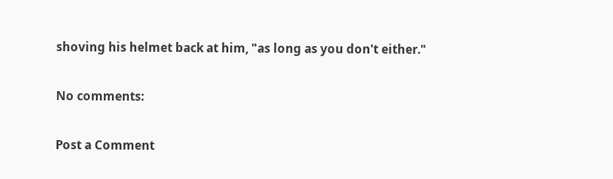shoving his helmet back at him, "as long as you don't either."

No comments:

Post a Comment